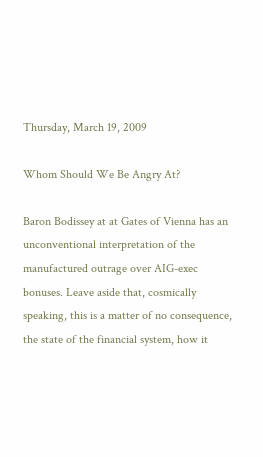Thursday, March 19, 2009

Whom Should We Be Angry At?

Baron Bodissey at at Gates of Vienna has an unconventional interpretation of the manufactured outrage over AIG-exec bonuses. Leave aside that, cosmically speaking, this is a matter of no consequence, the state of the financial system, how it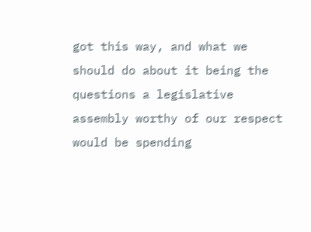got this way, and what we should do about it being the questions a legislative assembly worthy of our respect would be spending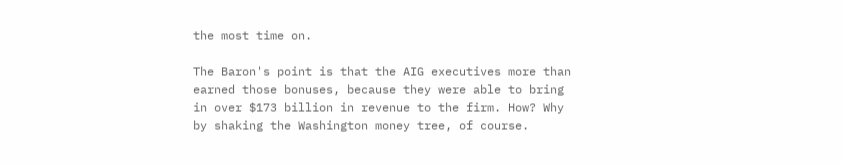the most time on.

The Baron's point is that the AIG executives more than earned those bonuses, because they were able to bring in over $173 billion in revenue to the firm. How? Why by shaking the Washington money tree, of course.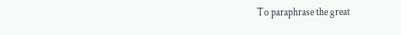To paraphrase the great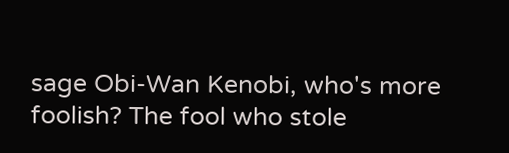sage Obi-Wan Kenobi, who's more foolish? The fool who stole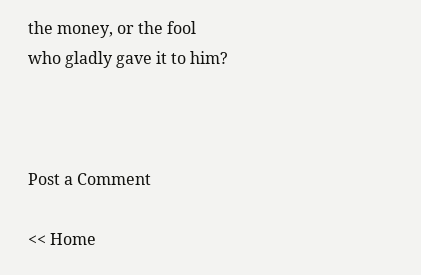the money, or the fool who gladly gave it to him?



Post a Comment

<< Home